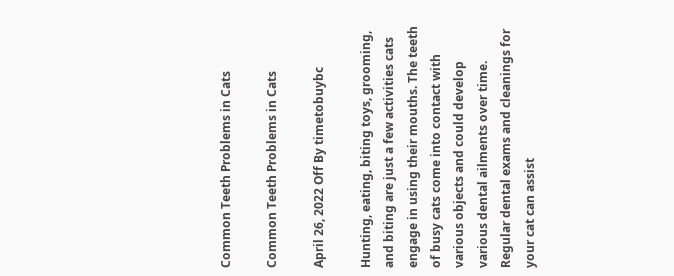Common Teeth Problems in Cats

Common Teeth Problems in Cats

April 26, 2022 Off By timetobuybc

Hunting, eating, biting toys, grooming, and biting are just a few activities cats engage in using their mouths. The teeth of busy cats come into contact with various objects and could develop various dental ailments over time. Regular dental exams and cleanings for your cat can assist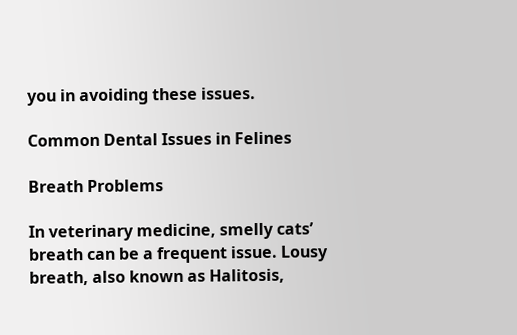you in avoiding these issues.

Common Dental Issues in Felines

Breath Problems

In veterinary medicine, smelly cats’ breath can be a frequent issue. Lousy breath, also known as Halitosis,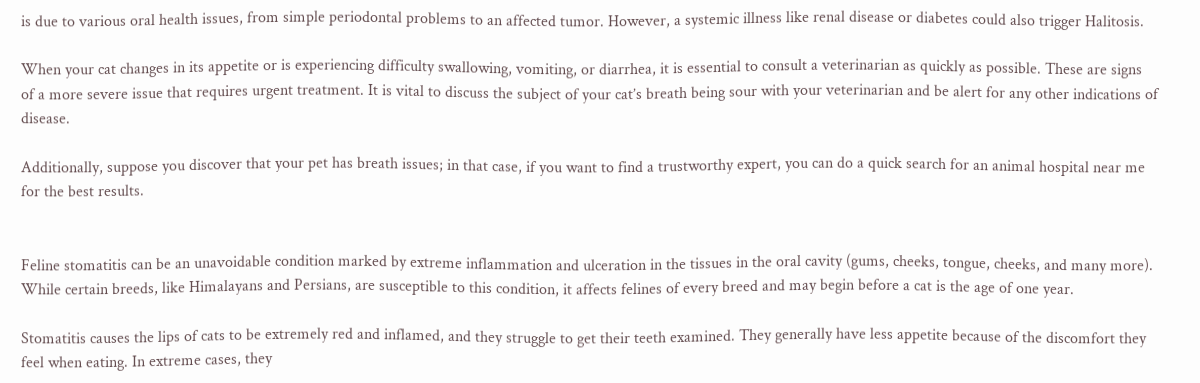is due to various oral health issues, from simple periodontal problems to an affected tumor. However, a systemic illness like renal disease or diabetes could also trigger Halitosis.

When your cat changes in its appetite or is experiencing difficulty swallowing, vomiting, or diarrhea, it is essential to consult a veterinarian as quickly as possible. These are signs of a more severe issue that requires urgent treatment. It is vital to discuss the subject of your cat’s breath being sour with your veterinarian and be alert for any other indications of disease.

Additionally, suppose you discover that your pet has breath issues; in that case, if you want to find a trustworthy expert, you can do a quick search for an animal hospital near me for the best results.


Feline stomatitis can be an unavoidable condition marked by extreme inflammation and ulceration in the tissues in the oral cavity (gums, cheeks, tongue, cheeks, and many more). While certain breeds, like Himalayans and Persians, are susceptible to this condition, it affects felines of every breed and may begin before a cat is the age of one year.

Stomatitis causes the lips of cats to be extremely red and inflamed, and they struggle to get their teeth examined. They generally have less appetite because of the discomfort they feel when eating. In extreme cases, they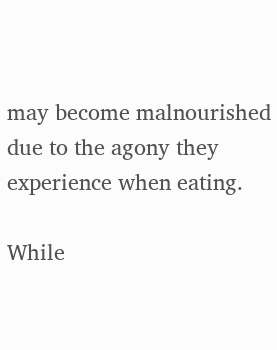may become malnourished due to the agony they experience when eating.

While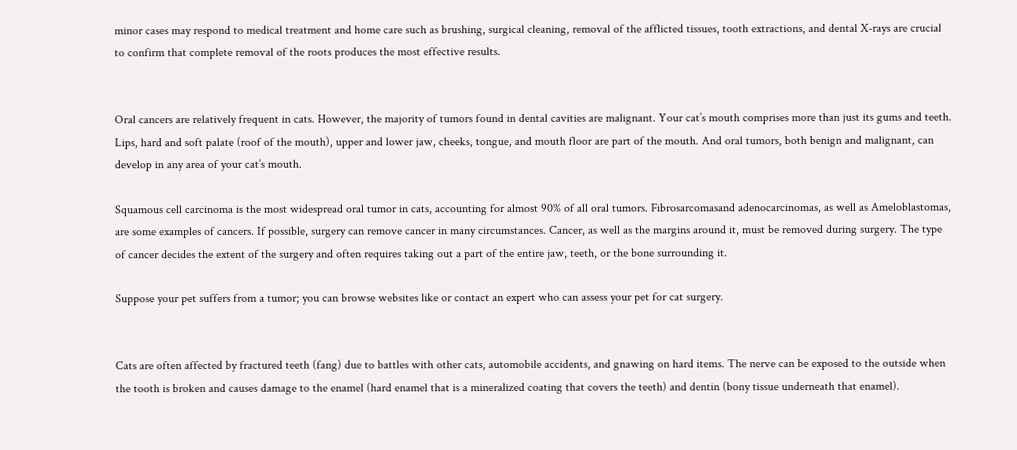minor cases may respond to medical treatment and home care such as brushing, surgical cleaning, removal of the afflicted tissues, tooth extractions, and dental X-rays are crucial to confirm that complete removal of the roots produces the most effective results.


Oral cancers are relatively frequent in cats. However, the majority of tumors found in dental cavities are malignant. Your cat’s mouth comprises more than just its gums and teeth. Lips, hard and soft palate (roof of the mouth), upper and lower jaw, cheeks, tongue, and mouth floor are part of the mouth. And oral tumors, both benign and malignant, can develop in any area of your cat’s mouth.

Squamous cell carcinoma is the most widespread oral tumor in cats, accounting for almost 90% of all oral tumors. Fibrosarcomasand adenocarcinomas, as well as Ameloblastomas, are some examples of cancers. If possible, surgery can remove cancer in many circumstances. Cancer, as well as the margins around it, must be removed during surgery. The type of cancer decides the extent of the surgery and often requires taking out a part of the entire jaw, teeth, or the bone surrounding it.

Suppose your pet suffers from a tumor; you can browse websites like or contact an expert who can assess your pet for cat surgery.


Cats are often affected by fractured teeth (fang) due to battles with other cats, automobile accidents, and gnawing on hard items. The nerve can be exposed to the outside when the tooth is broken and causes damage to the enamel (hard enamel that is a mineralized coating that covers the teeth) and dentin (bony tissue underneath that enamel).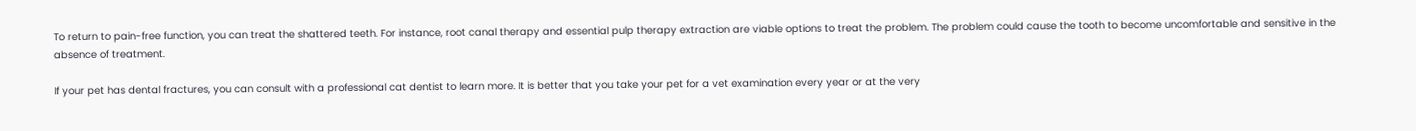To return to pain-free function, you can treat the shattered teeth. For instance, root canal therapy and essential pulp therapy extraction are viable options to treat the problem. The problem could cause the tooth to become uncomfortable and sensitive in the absence of treatment.

If your pet has dental fractures, you can consult with a professional cat dentist to learn more. It is better that you take your pet for a vet examination every year or at the very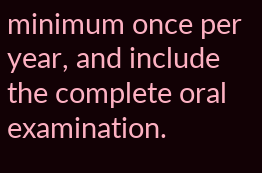minimum once per year, and include the complete oral examination.